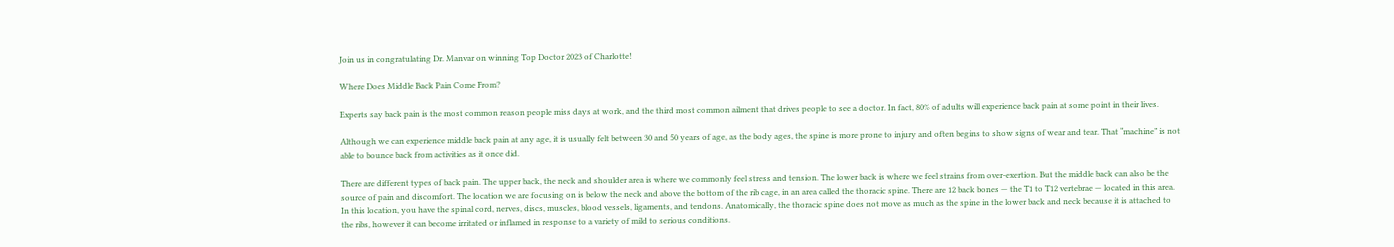Join us in congratulating Dr. Manvar on winning Top Doctor 2023 of Charlotte!

Where Does Middle Back Pain Come From?

Experts say back pain is the most common reason people miss days at work, and the third most common ailment that drives people to see a doctor. In fact, 80% of adults will experience back pain at some point in their lives.

Although we can experience middle back pain at any age, it is usually felt between 30 and 50 years of age, as the body ages, the spine is more prone to injury and often begins to show signs of wear and tear. That “machine” is not able to bounce back from activities as it once did.

There are different types of back pain. The upper back, the neck and shoulder area is where we commonly feel stress and tension. The lower back is where we feel strains from over-exertion. But the middle back can also be the source of pain and discomfort. The location we are focusing on is below the neck and above the bottom of the rib cage, in an area called the thoracic spine. There are 12 back bones — the T1 to T12 vertebrae — located in this area. In this location, you have the spinal cord, nerves, discs, muscles, blood vessels, ligaments, and tendons. Anatomically, the thoracic spine does not move as much as the spine in the lower back and neck because it is attached to the ribs, however it can become irritated or inflamed in response to a variety of mild to serious conditions.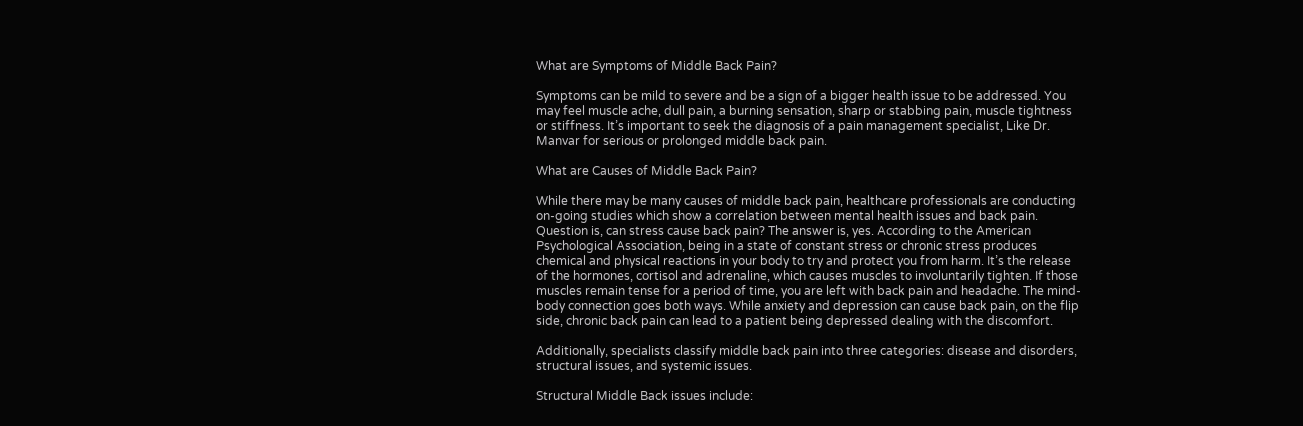What are Symptoms of Middle Back Pain?

Symptoms can be mild to severe and be a sign of a bigger health issue to be addressed. You may feel muscle ache, dull pain, a burning sensation, sharp or stabbing pain, muscle tightness or stiffness. It’s important to seek the diagnosis of a pain management specialist, Like Dr. Manvar for serious or prolonged middle back pain.

What are Causes of Middle Back Pain?

While there may be many causes of middle back pain, healthcare professionals are conducting on-going studies which show a correlation between mental health issues and back pain. Question is, can stress cause back pain? The answer is, yes. According to the American Psychological Association, being in a state of constant stress or chronic stress produces chemical and physical reactions in your body to try and protect you from harm. It’s the release of the hormones, cortisol and adrenaline, which causes muscles to involuntarily tighten. If those muscles remain tense for a period of time, you are left with back pain and headache. The mind-body connection goes both ways. While anxiety and depression can cause back pain, on the flip side, chronic back pain can lead to a patient being depressed dealing with the discomfort.

Additionally, specialists classify middle back pain into three categories: disease and disorders, structural issues, and systemic issues.

Structural Middle Back issues include: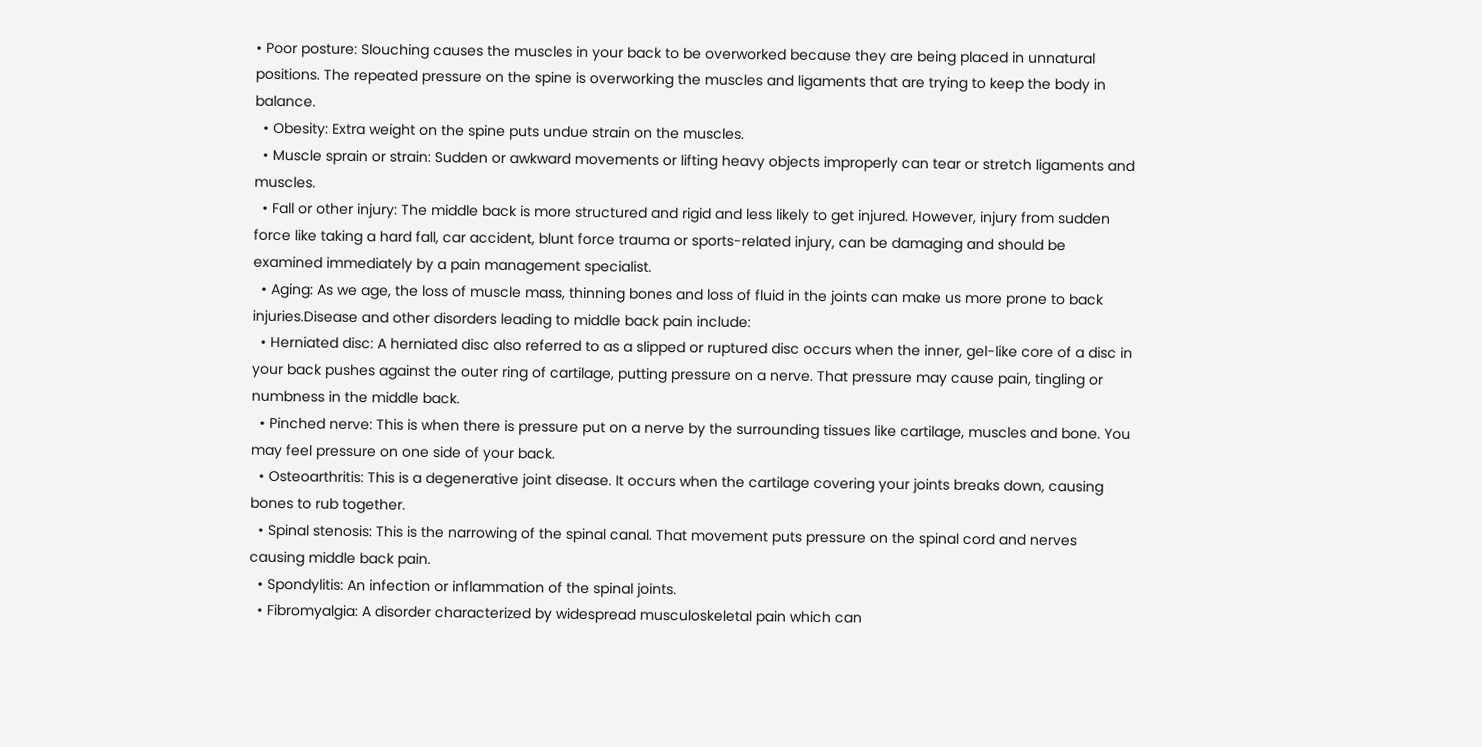• Poor posture: Slouching causes the muscles in your back to be overworked because they are being placed in unnatural positions. The repeated pressure on the spine is overworking the muscles and ligaments that are trying to keep the body in balance.
  • Obesity: Extra weight on the spine puts undue strain on the muscles.
  • Muscle sprain or strain: Sudden or awkward movements or lifting heavy objects improperly can tear or stretch ligaments and muscles.
  • Fall or other injury: The middle back is more structured and rigid and less likely to get injured. However, injury from sudden force like taking a hard fall, car accident, blunt force trauma or sports-related injury, can be damaging and should be examined immediately by a pain management specialist.
  • Aging: As we age, the loss of muscle mass, thinning bones and loss of fluid in the joints can make us more prone to back injuries.Disease and other disorders leading to middle back pain include:
  • Herniated disc: A herniated disc also referred to as a slipped or ruptured disc occurs when the inner, gel-like core of a disc in your back pushes against the outer ring of cartilage, putting pressure on a nerve. That pressure may cause pain, tingling or numbness in the middle back.
  • Pinched nerve: This is when there is pressure put on a nerve by the surrounding tissues like cartilage, muscles and bone. You may feel pressure on one side of your back.
  • Osteoarthritis: This is a degenerative joint disease. It occurs when the cartilage covering your joints breaks down, causing bones to rub together.
  • Spinal stenosis: This is the narrowing of the spinal canal. That movement puts pressure on the spinal cord and nerves causing middle back pain.
  • Spondylitis: An infection or inflammation of the spinal joints.
  • Fibromyalgia: A disorder characterized by widespread musculoskeletal pain which can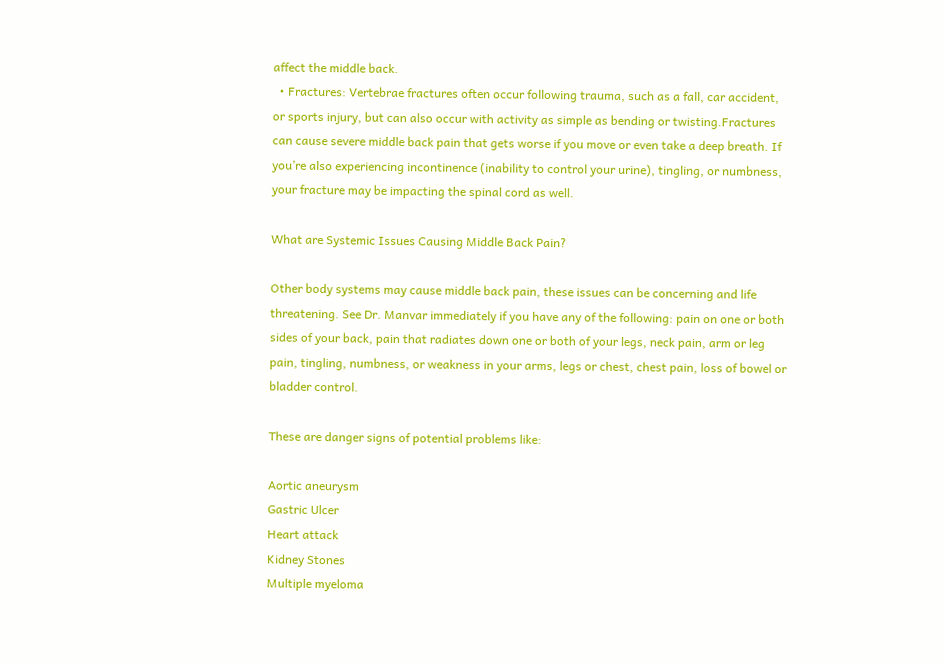affect the middle back.
  • Fractures: Vertebrae fractures often occur following trauma, such as a fall, car accident, or sports injury, but can also occur with activity as simple as bending or twisting.Fractures can cause severe middle back pain that gets worse if you move or even take a deep breath. If you’re also experiencing incontinence (inability to control your urine), tingling, or numbness, your fracture may be impacting the spinal cord as well.

What are Systemic Issues Causing Middle Back Pain?

Other body systems may cause middle back pain, these issues can be concerning and life threatening. See Dr. Manvar immediately if you have any of the following: pain on one or both sides of your back, pain that radiates down one or both of your legs, neck pain, arm or leg pain, tingling, numbness, or weakness in your arms, legs or chest, chest pain, loss of bowel or bladder control.

These are danger signs of potential problems like:

Aortic aneurysm
Gastric Ulcer
Heart attack
Kidney Stones
Multiple myeloma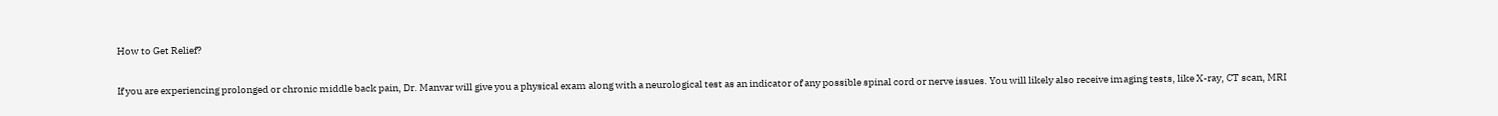How to Get Relief?

If you are experiencing prolonged or chronic middle back pain, Dr. Manvar will give you a physical exam along with a neurological test as an indicator of any possible spinal cord or nerve issues. You will likely also receive imaging tests, like X-ray, CT scan, MRI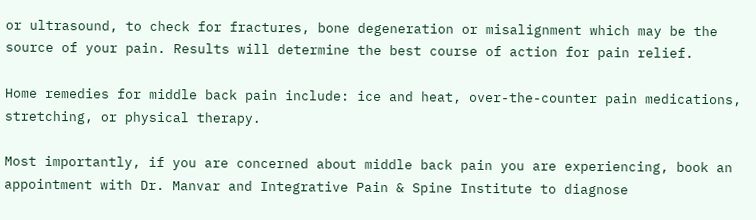or ultrasound, to check for fractures, bone degeneration or misalignment which may be the source of your pain. Results will determine the best course of action for pain relief.

Home remedies for middle back pain include: ice and heat, over-the-counter pain medications, stretching, or physical therapy.

Most importantly, if you are concerned about middle back pain you are experiencing, book an appointment with Dr. Manvar and Integrative Pain & Spine Institute to diagnose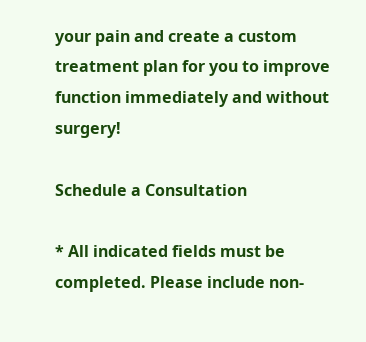your pain and create a custom treatment plan for you to improve function immediately and without surgery!

Schedule a Consultation

* All indicated fields must be completed. Please include non-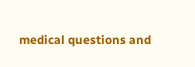medical questions and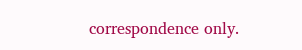correspondence only.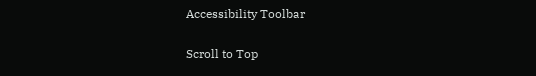Accessibility Toolbar

Scroll to Top